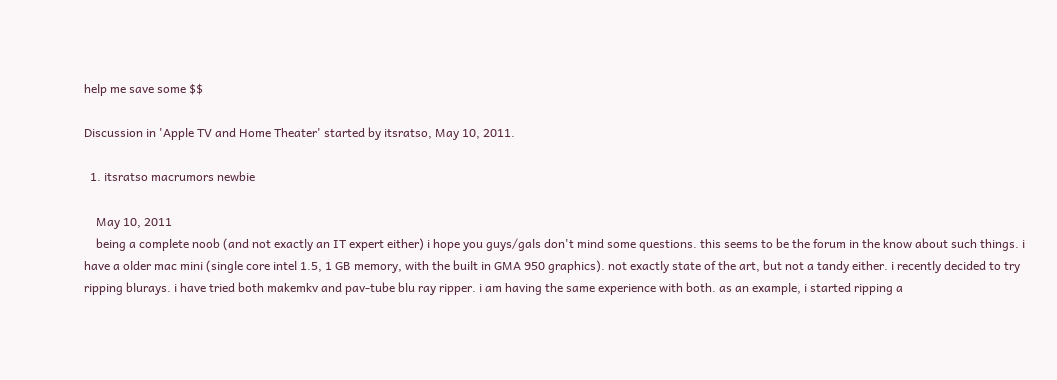help me save some $$

Discussion in 'Apple TV and Home Theater' started by itsratso, May 10, 2011.

  1. itsratso macrumors newbie

    May 10, 2011
    being a complete noob (and not exactly an IT expert either) i hope you guys/gals don't mind some questions. this seems to be the forum in the know about such things. i have a older mac mini (single core intel 1.5, 1 GB memory, with the built in GMA 950 graphics). not exactly state of the art, but not a tandy either. i recently decided to try ripping blurays. i have tried both makemkv and pav-tube blu ray ripper. i am having the same experience with both. as an example, i started ripping a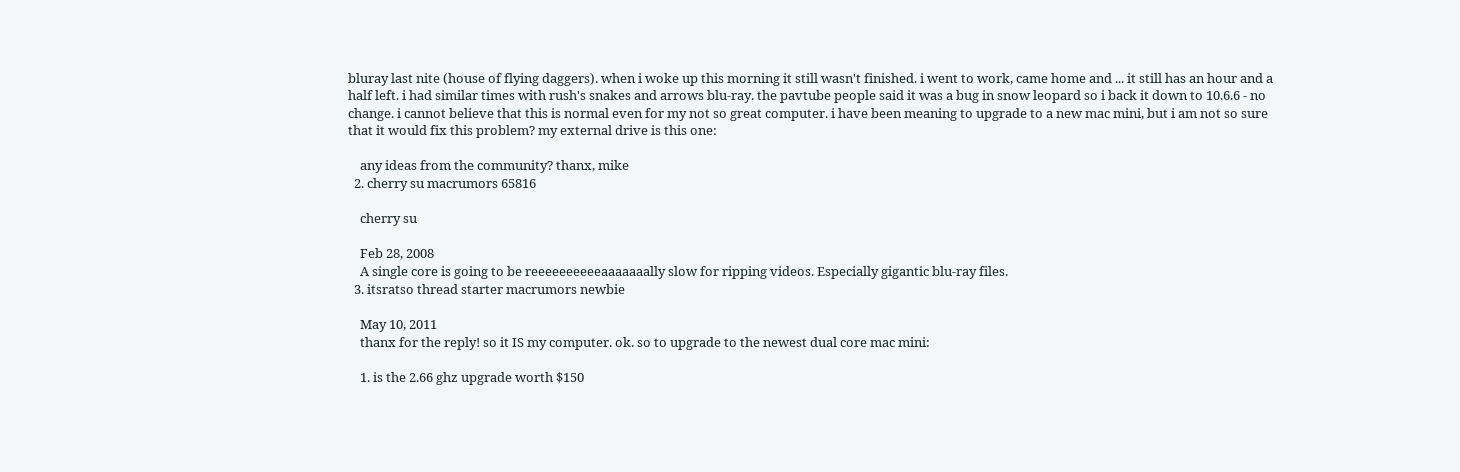bluray last nite (house of flying daggers). when i woke up this morning it still wasn't finished. i went to work, came home and ... it still has an hour and a half left. i had similar times with rush's snakes and arrows blu-ray. the pavtube people said it was a bug in snow leopard so i back it down to 10.6.6 - no change. i cannot believe that this is normal even for my not so great computer. i have been meaning to upgrade to a new mac mini, but i am not so sure that it would fix this problem? my external drive is this one:

    any ideas from the community? thanx, mike
  2. cherry su macrumors 65816

    cherry su

    Feb 28, 2008
    A single core is going to be reeeeeeeeeeaaaaaaally slow for ripping videos. Especially gigantic blu-ray files.
  3. itsratso thread starter macrumors newbie

    May 10, 2011
    thanx for the reply! so it IS my computer. ok. so to upgrade to the newest dual core mac mini:

    1. is the 2.66 ghz upgrade worth $150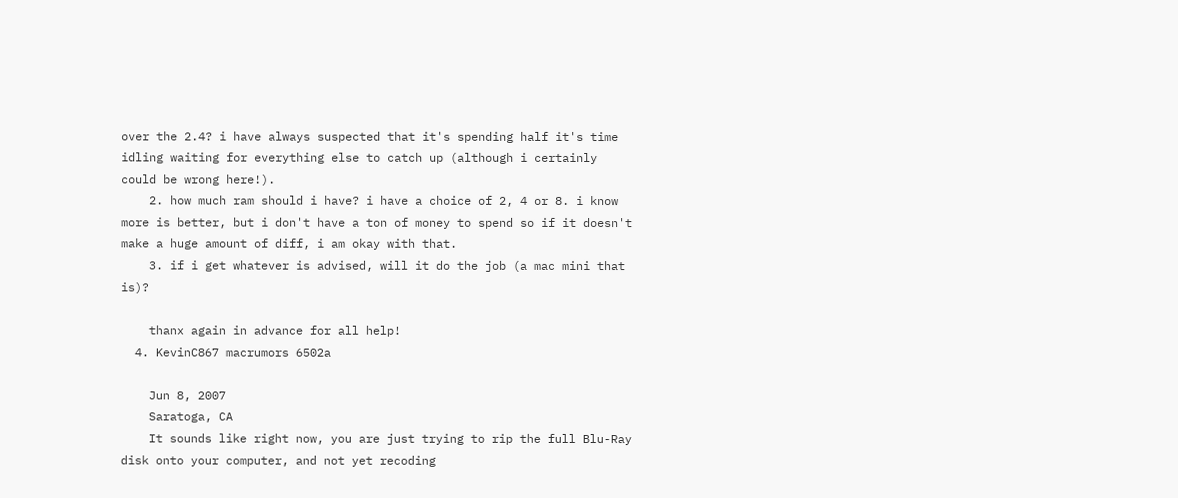over the 2.4? i have always suspected that it's spending half it's time idling waiting for everything else to catch up (although i certainly could be wrong here!).
    2. how much ram should i have? i have a choice of 2, 4 or 8. i know more is better, but i don't have a ton of money to spend so if it doesn't make a huge amount of diff, i am okay with that.
    3. if i get whatever is advised, will it do the job (a mac mini that is)?

    thanx again in advance for all help!
  4. KevinC867 macrumors 6502a

    Jun 8, 2007
    Saratoga, CA
    It sounds like right now, you are just trying to rip the full Blu-Ray disk onto your computer, and not yet recoding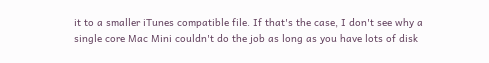it to a smaller iTunes compatible file. If that's the case, I don't see why a single core Mac Mini couldn't do the job as long as you have lots of disk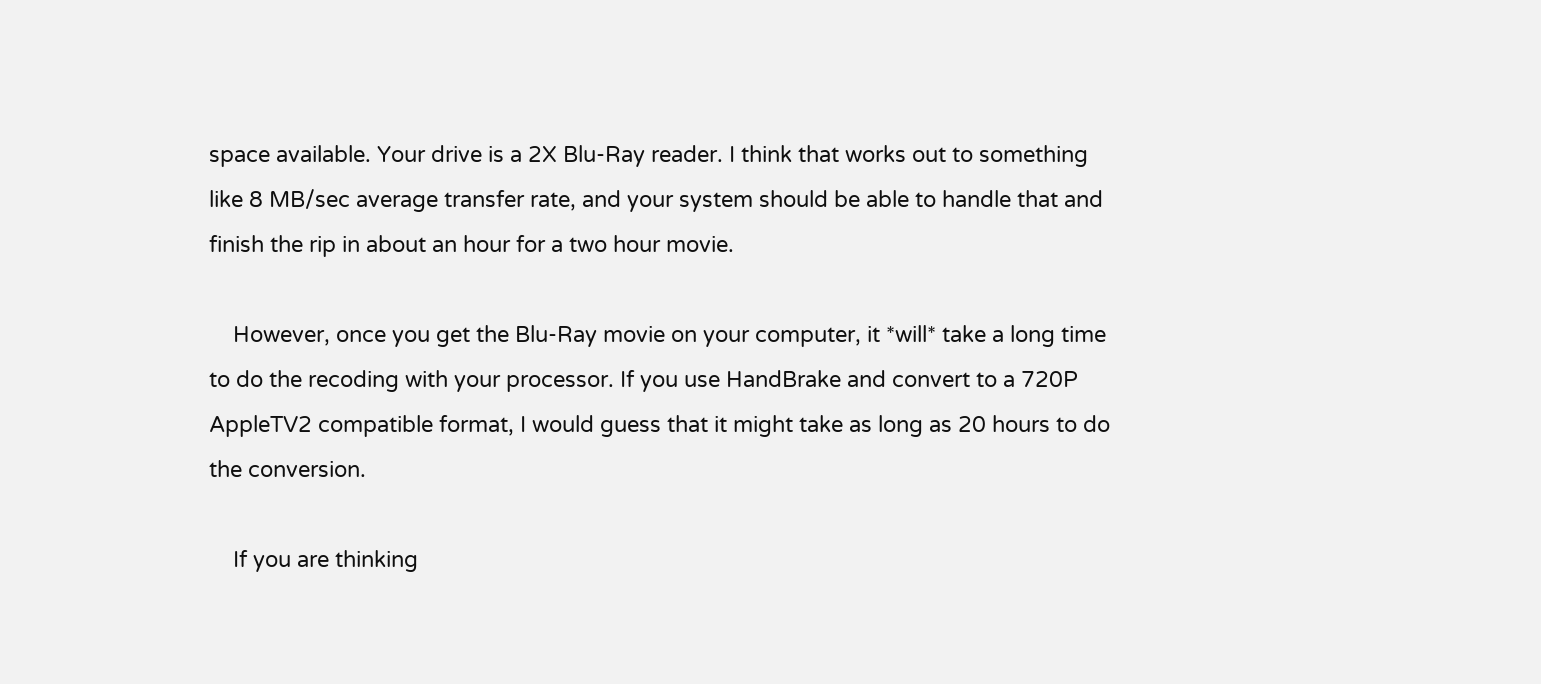space available. Your drive is a 2X Blu-Ray reader. I think that works out to something like 8 MB/sec average transfer rate, and your system should be able to handle that and finish the rip in about an hour for a two hour movie.

    However, once you get the Blu-Ray movie on your computer, it *will* take a long time to do the recoding with your processor. If you use HandBrake and convert to a 720P AppleTV2 compatible format, I would guess that it might take as long as 20 hours to do the conversion.

    If you are thinking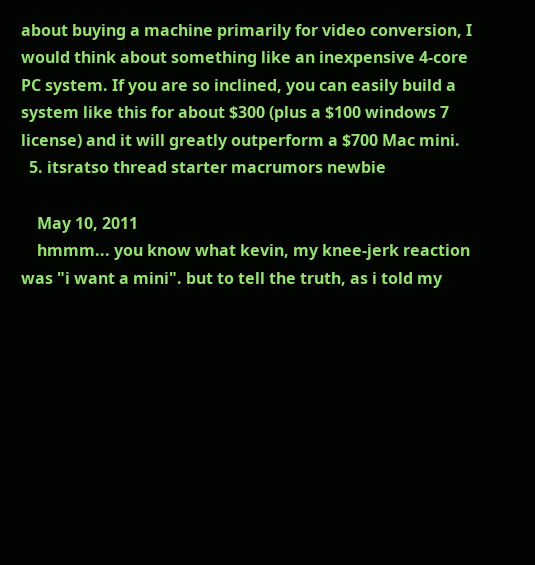about buying a machine primarily for video conversion, I would think about something like an inexpensive 4-core PC system. If you are so inclined, you can easily build a system like this for about $300 (plus a $100 windows 7 license) and it will greatly outperform a $700 Mac mini.
  5. itsratso thread starter macrumors newbie

    May 10, 2011
    hmmm... you know what kevin, my knee-jerk reaction was "i want a mini". but to tell the truth, as i told my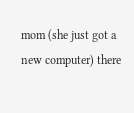mom (she just got a new computer) there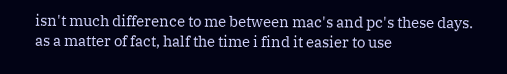isn't much difference to me between mac's and pc's these days. as a matter of fact, half the time i find it easier to use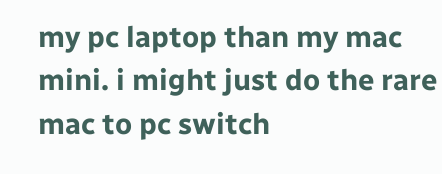my pc laptop than my mac mini. i might just do the rare mac to pc switch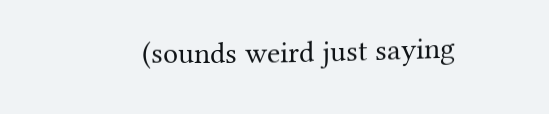(sounds weird just saying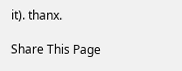it). thanx.

Share This Page